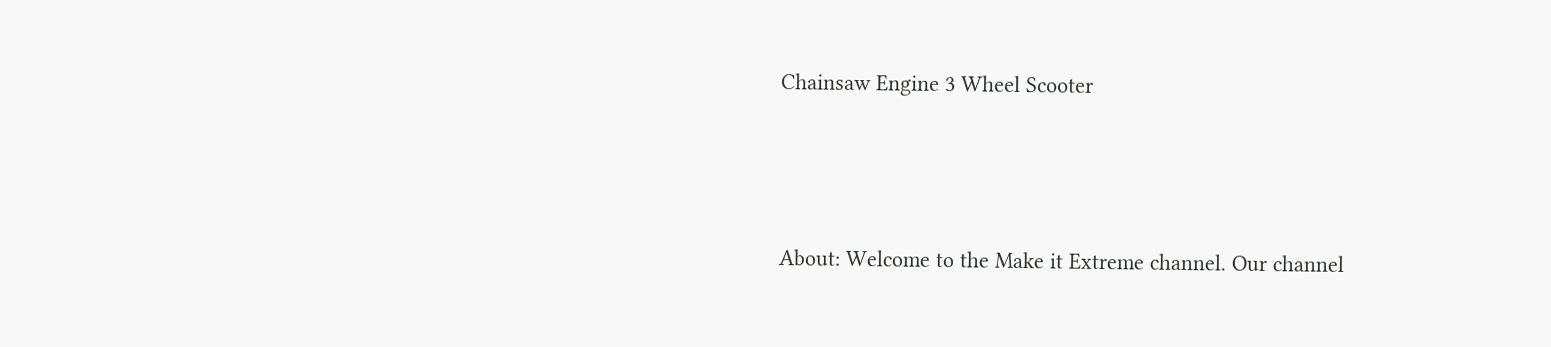Chainsaw Engine 3 Wheel Scooter




About: Welcome to the Make it Extreme channel. Our channel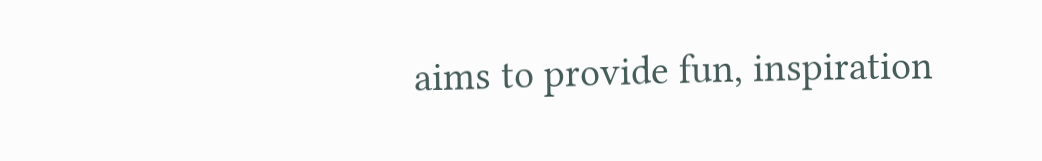aims to provide fun, inspiration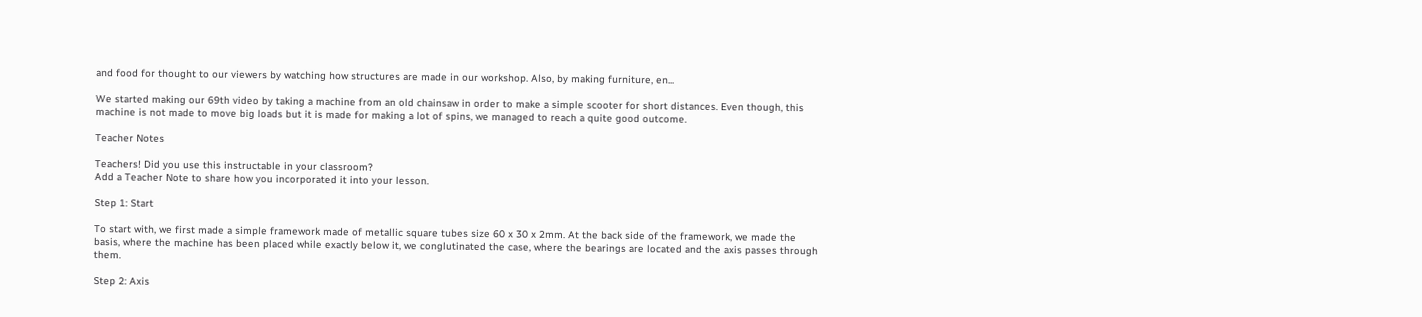and food for thought to our viewers by watching how structures are made in our workshop. Also, by making furniture, en...

We started making our 69th video by taking a machine from an old chainsaw in order to make a simple scooter for short distances. Even though, this machine is not made to move big loads but it is made for making a lot of spins, we managed to reach a quite good outcome.

Teacher Notes

Teachers! Did you use this instructable in your classroom?
Add a Teacher Note to share how you incorporated it into your lesson.

Step 1: Start

To start with, we first made a simple framework made of metallic square tubes size 60 x 30 x 2mm. At the back side of the framework, we made the basis, where the machine has been placed while exactly below it, we conglutinated the case, where the bearings are located and the axis passes through them.

Step 2: Axis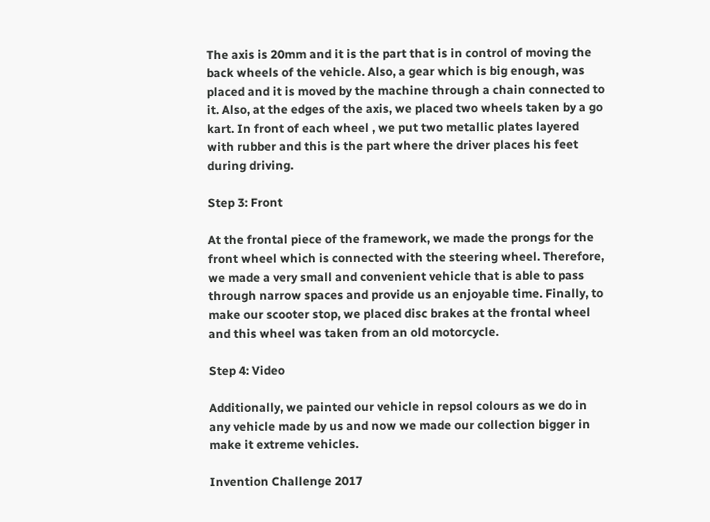The axis is 20mm and it is the part that is in control of moving the back wheels of the vehicle. Also, a gear which is big enough, was placed and it is moved by the machine through a chain connected to it. Also, at the edges of the axis, we placed two wheels taken by a go kart. In front of each wheel , we put two metallic plates layered with rubber and this is the part where the driver places his feet during driving.

Step 3: Front

At the frontal piece of the framework, we made the prongs for the front wheel which is connected with the steering wheel. Therefore, we made a very small and convenient vehicle that is able to pass through narrow spaces and provide us an enjoyable time. Finally, to make our scooter stop, we placed disc brakes at the frontal wheel and this wheel was taken from an old motorcycle.

Step 4: Video

Additionally, we painted our vehicle in repsol colours as we do in any vehicle made by us and now we made our collection bigger in make it extreme vehicles.

Invention Challenge 2017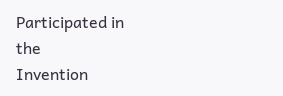Participated in the
Invention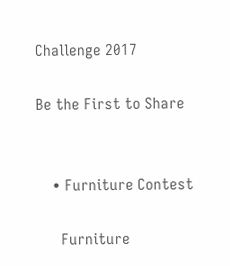Challenge 2017

Be the First to Share


    • Furniture Contest

      Furniture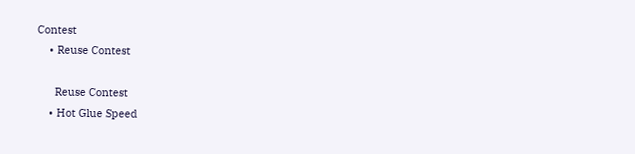Contest
    • Reuse Contest

      Reuse Contest
    • Hot Glue Speed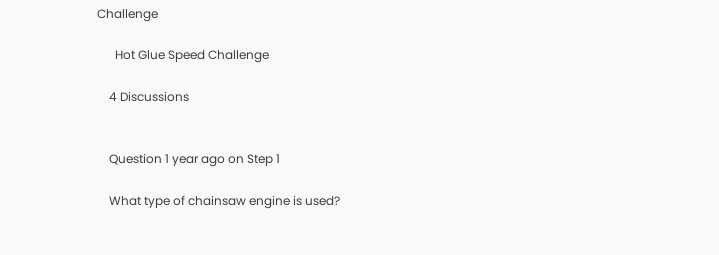Challenge

      Hot Glue Speed Challenge

    4 Discussions


    Question 1 year ago on Step 1

    What type of chainsaw engine is used?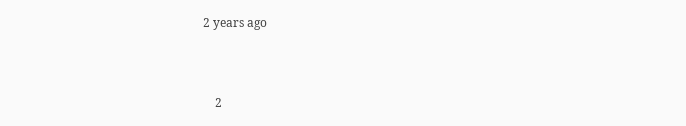2 years ago



    2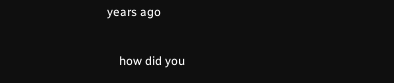years ago

    how did you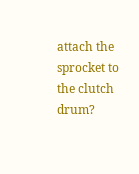attach the sprocket to the clutch drum?